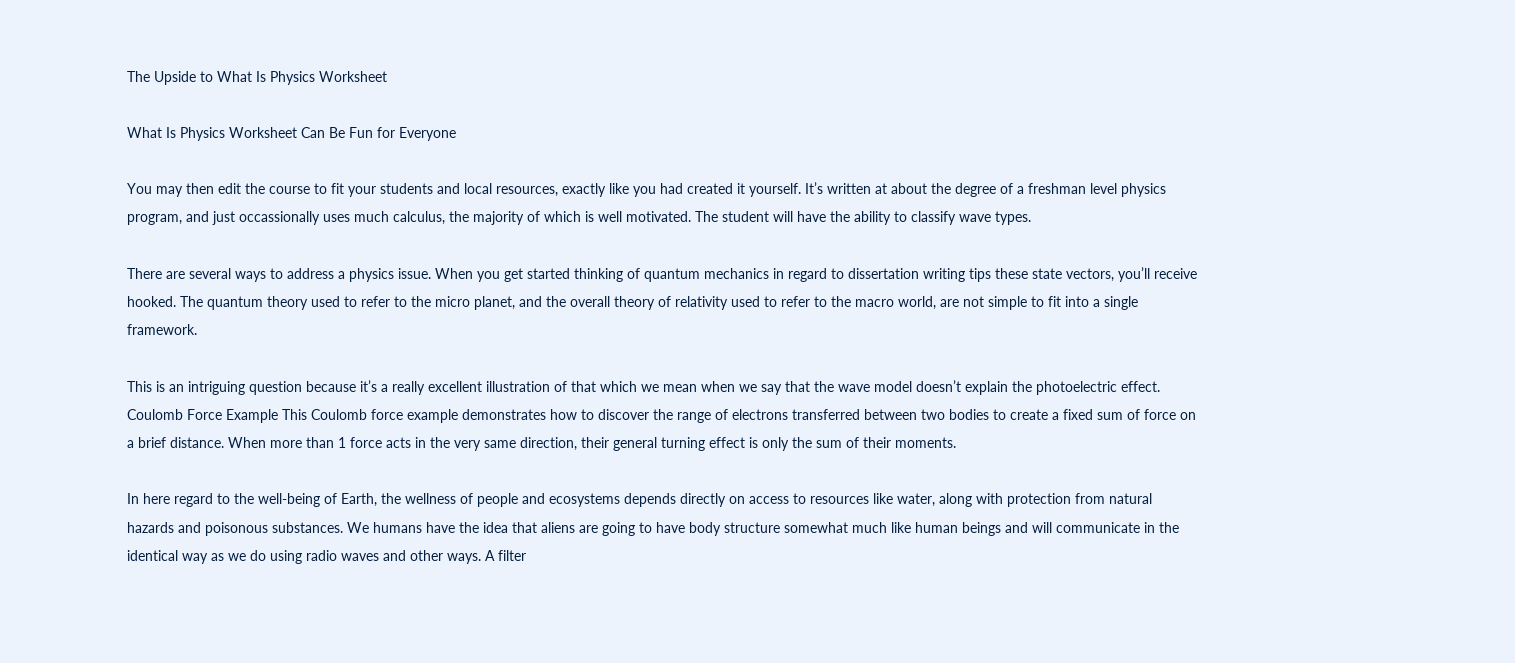The Upside to What Is Physics Worksheet

What Is Physics Worksheet Can Be Fun for Everyone

You may then edit the course to fit your students and local resources, exactly like you had created it yourself. It’s written at about the degree of a freshman level physics program, and just occassionally uses much calculus, the majority of which is well motivated. The student will have the ability to classify wave types.

There are several ways to address a physics issue. When you get started thinking of quantum mechanics in regard to dissertation writing tips these state vectors, you’ll receive hooked. The quantum theory used to refer to the micro planet, and the overall theory of relativity used to refer to the macro world, are not simple to fit into a single framework.

This is an intriguing question because it’s a really excellent illustration of that which we mean when we say that the wave model doesn’t explain the photoelectric effect. Coulomb Force Example This Coulomb force example demonstrates how to discover the range of electrons transferred between two bodies to create a fixed sum of force on a brief distance. When more than 1 force acts in the very same direction, their general turning effect is only the sum of their moments.

In here regard to the well-being of Earth, the wellness of people and ecosystems depends directly on access to resources like water, along with protection from natural hazards and poisonous substances. We humans have the idea that aliens are going to have body structure somewhat much like human beings and will communicate in the identical way as we do using radio waves and other ways. A filter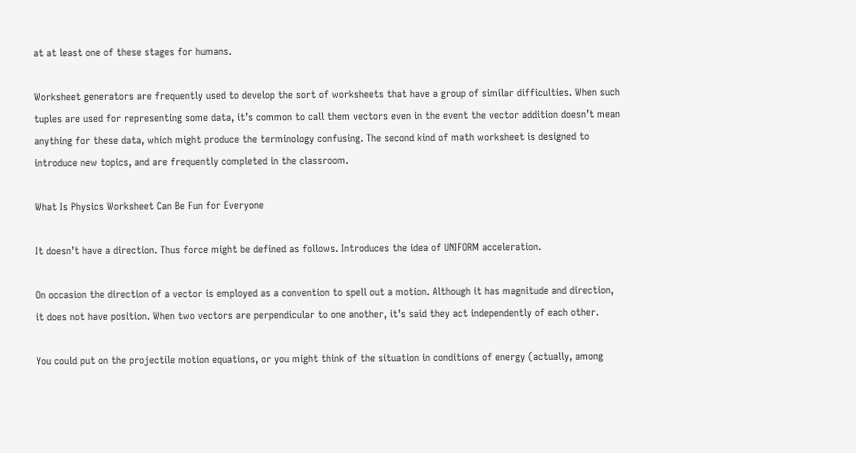at at least one of these stages for humans.

Worksheet generators are frequently used to develop the sort of worksheets that have a group of similar difficulties. When such tuples are used for representing some data, it’s common to call them vectors even in the event the vector addition doesn’t mean anything for these data, which might produce the terminology confusing. The second kind of math worksheet is designed to introduce new topics, and are frequently completed in the classroom.

What Is Physics Worksheet Can Be Fun for Everyone

It doesn’t have a direction. Thus force might be defined as follows. Introduces the idea of UNIFORM acceleration.

On occasion the direction of a vector is employed as a convention to spell out a motion. Although it has magnitude and direction, it does not have position. When two vectors are perpendicular to one another, it’s said they act independently of each other.

You could put on the projectile motion equations, or you might think of the situation in conditions of energy (actually, among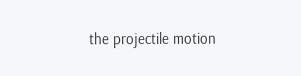the projectile motion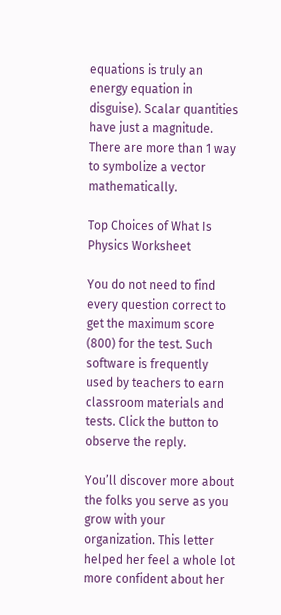equations is truly an energy equation in disguise). Scalar quantities have just a magnitude. There are more than 1 way to symbolize a vector mathematically.

Top Choices of What Is Physics Worksheet

You do not need to find every question correct to get the maximum score (800) for the test. Such software is frequently used by teachers to earn classroom materials and tests. Click the button to observe the reply.

You’ll discover more about the folks you serve as you grow with your organization. This letter helped her feel a whole lot more confident about her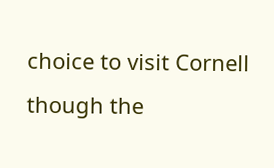choice to visit Cornell though the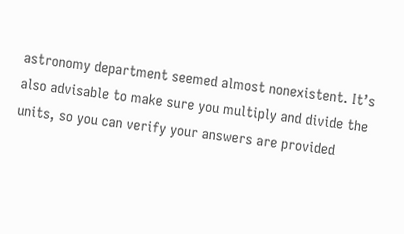astronomy department seemed almost nonexistent. It’s also advisable to make sure you multiply and divide the units, so you can verify your answers are provided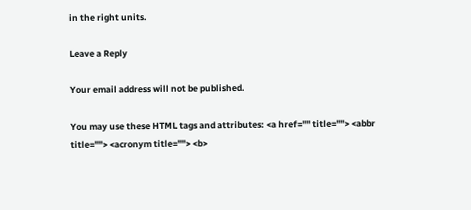in the right units.

Leave a Reply

Your email address will not be published.

You may use these HTML tags and attributes: <a href="" title=""> <abbr title=""> <acronym title=""> <b>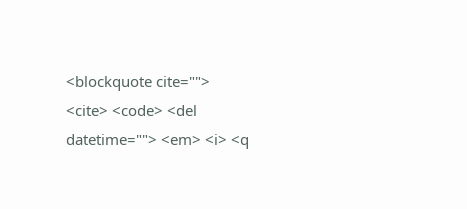<blockquote cite=""> <cite> <code> <del datetime=""> <em> <i> <q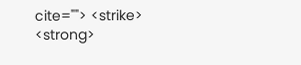cite=""> <strike> <strong>